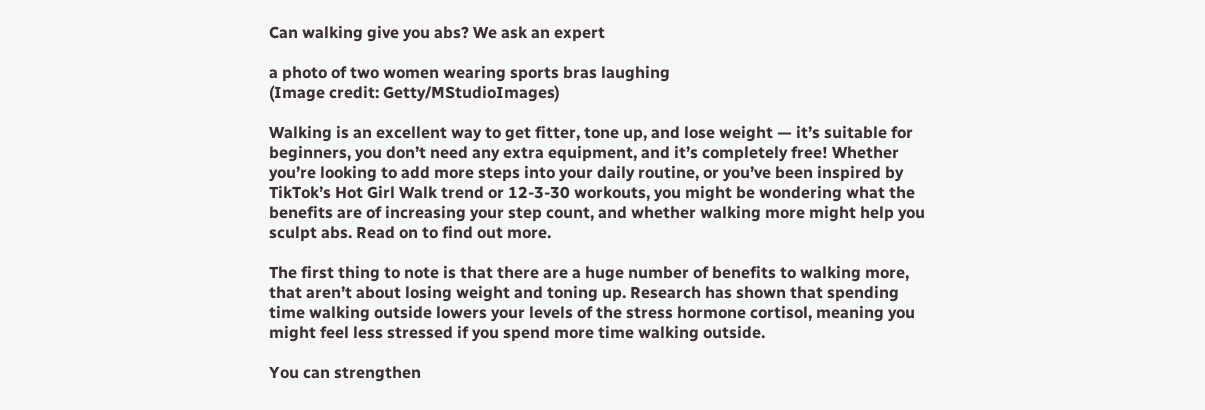Can walking give you abs? We ask an expert

a photo of two women wearing sports bras laughing
(Image credit: Getty/MStudioImages)

Walking is an excellent way to get fitter, tone up, and lose weight — it’s suitable for beginners, you don’t need any extra equipment, and it’s completely free! Whether you’re looking to add more steps into your daily routine, or you’ve been inspired by TikTok’s Hot Girl Walk trend or 12-3-30 workouts, you might be wondering what the benefits are of increasing your step count, and whether walking more might help you sculpt abs. Read on to find out more.

The first thing to note is that there are a huge number of benefits to walking more, that aren’t about losing weight and toning up. Research has shown that spending time walking outside lowers your levels of the stress hormone cortisol, meaning you might feel less stressed if you spend more time walking outside.

You can strengthen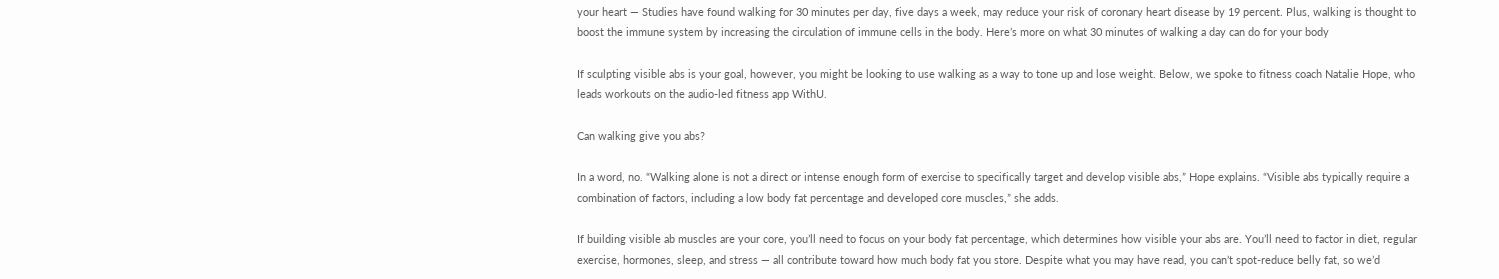your heart — Studies have found walking for 30 minutes per day, five days a week, may reduce your risk of coronary heart disease by 19 percent. Plus, walking is thought to boost the immune system by increasing the circulation of immune cells in the body. Here’s more on what 30 minutes of walking a day can do for your body

If sculpting visible abs is your goal, however, you might be looking to use walking as a way to tone up and lose weight. Below, we spoke to fitness coach Natalie Hope, who leads workouts on the audio-led fitness app WithU.

Can walking give you abs?

In a word, no. “Walking alone is not a direct or intense enough form of exercise to specifically target and develop visible abs,” Hope explains. “Visible abs typically require a combination of factors, including a low body fat percentage and developed core muscles,” she adds.

If building visible ab muscles are your core, you’ll need to focus on your body fat percentage, which determines how visible your abs are. You’ll need to factor in diet, regular exercise, hormones, sleep, and stress — all contribute toward how much body fat you store. Despite what you may have read, you can’t spot-reduce belly fat, so we’d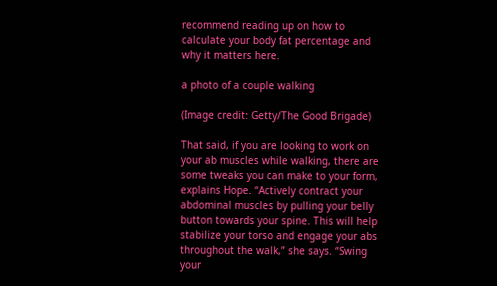recommend reading up on how to calculate your body fat percentage and why it matters here.

a photo of a couple walking

(Image credit: Getty/The Good Brigade)

That said, if you are looking to work on your ab muscles while walking, there are some tweaks you can make to your form, explains Hope. “Actively contract your abdominal muscles by pulling your belly button towards your spine. This will help stabilize your torso and engage your abs throughout the walk,” she says. “Swing your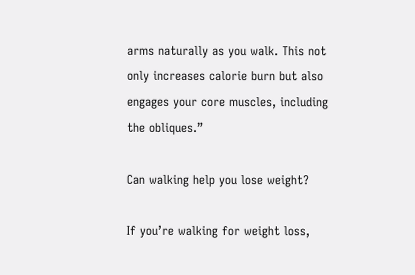arms naturally as you walk. This not only increases calorie burn but also engages your core muscles, including the obliques.”

Can walking help you lose weight?

If you’re walking for weight loss,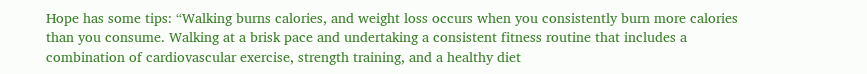Hope has some tips: “Walking burns calories, and weight loss occurs when you consistently burn more calories than you consume. Walking at a brisk pace and undertaking a consistent fitness routine that includes a combination of cardiovascular exercise, strength training, and a healthy diet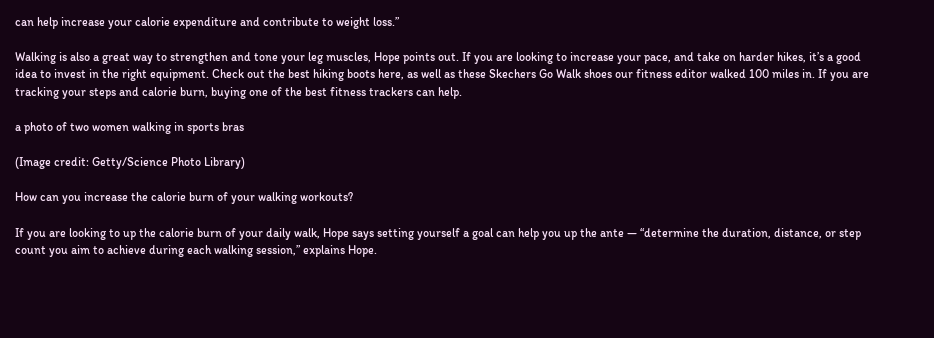can help increase your calorie expenditure and contribute to weight loss.”

Walking is also a great way to strengthen and tone your leg muscles, Hope points out. If you are looking to increase your pace, and take on harder hikes, it’s a good idea to invest in the right equipment. Check out the best hiking boots here, as well as these Skechers Go Walk shoes our fitness editor walked 100 miles in. If you are tracking your steps and calorie burn, buying one of the best fitness trackers can help.

a photo of two women walking in sports bras

(Image credit: Getty/Science Photo Library)

How can you increase the calorie burn of your walking workouts?

If you are looking to up the calorie burn of your daily walk, Hope says setting yourself a goal can help you up the ante — “determine the duration, distance, or step count you aim to achieve during each walking session,” explains Hope.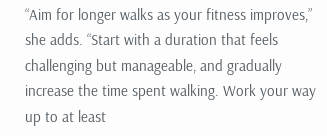“Aim for longer walks as your fitness improves,” she adds. “Start with a duration that feels challenging but manageable, and gradually increase the time spent walking. Work your way up to at least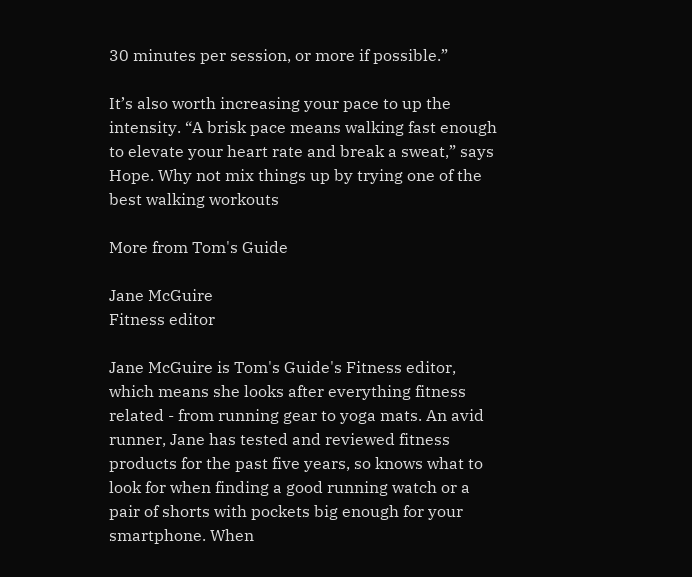30 minutes per session, or more if possible.”

It’s also worth increasing your pace to up the intensity. “A brisk pace means walking fast enough to elevate your heart rate and break a sweat,” says Hope. Why not mix things up by trying one of the best walking workouts

More from Tom's Guide

Jane McGuire
Fitness editor

Jane McGuire is Tom's Guide's Fitness editor, which means she looks after everything fitness related - from running gear to yoga mats. An avid runner, Jane has tested and reviewed fitness products for the past five years, so knows what to look for when finding a good running watch or a pair of shorts with pockets big enough for your smartphone. When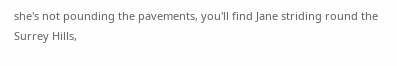she's not pounding the pavements, you'll find Jane striding round the Surrey Hills,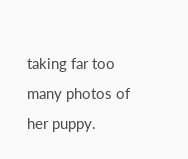taking far too many photos of her puppy.